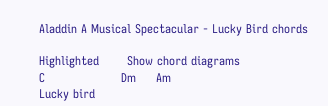Aladdin A Musical Spectacular - Lucky Bird chords

Highlighted       Show chord diagrams
C                   Dm     Am
Lucky bird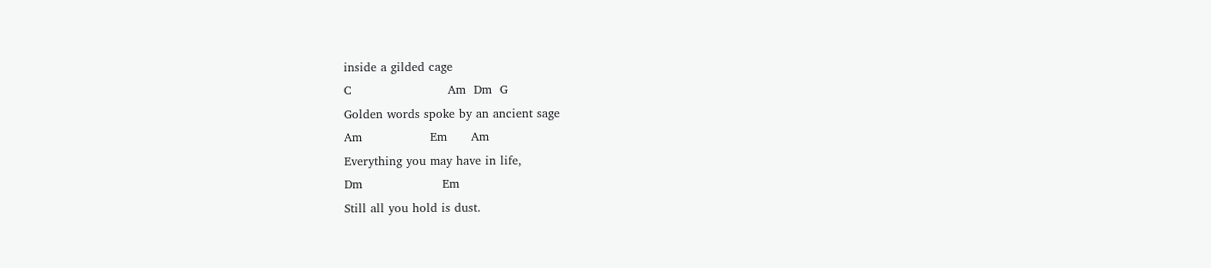inside a gilded cage
C                        Am  Dm  G
Golden words spoke by an ancient sage
Am                 Em      Am
Everything you may have in life,
Dm                    Em
Still all you hold is dust.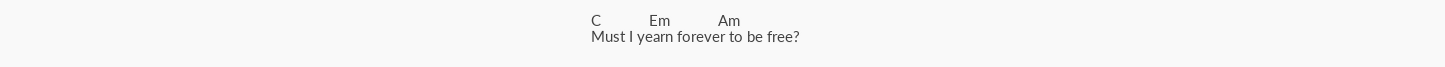C            Em            Am
Must I yearn forever to be free?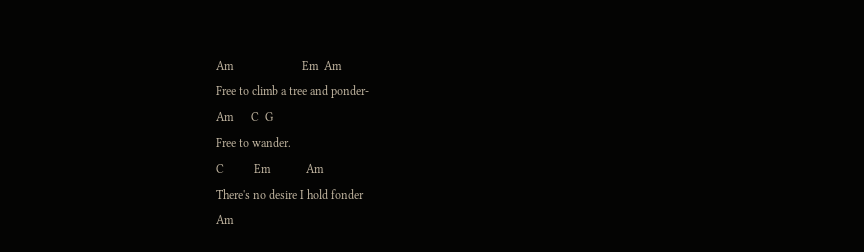Am                       Em  Am
Free to climb a tree and ponder-
Am      C  G
Free to wander.
C          Em            Am
There's no desire I hold fonder
Am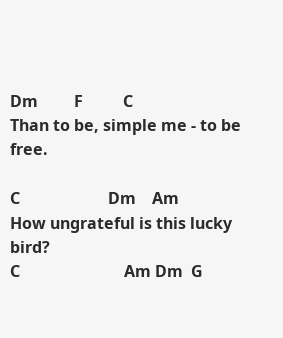Dm         F          C
Than to be, simple me - to be free.

C                      Dm    Am
How ungrateful is this lucky bird?
C                          Am Dm  G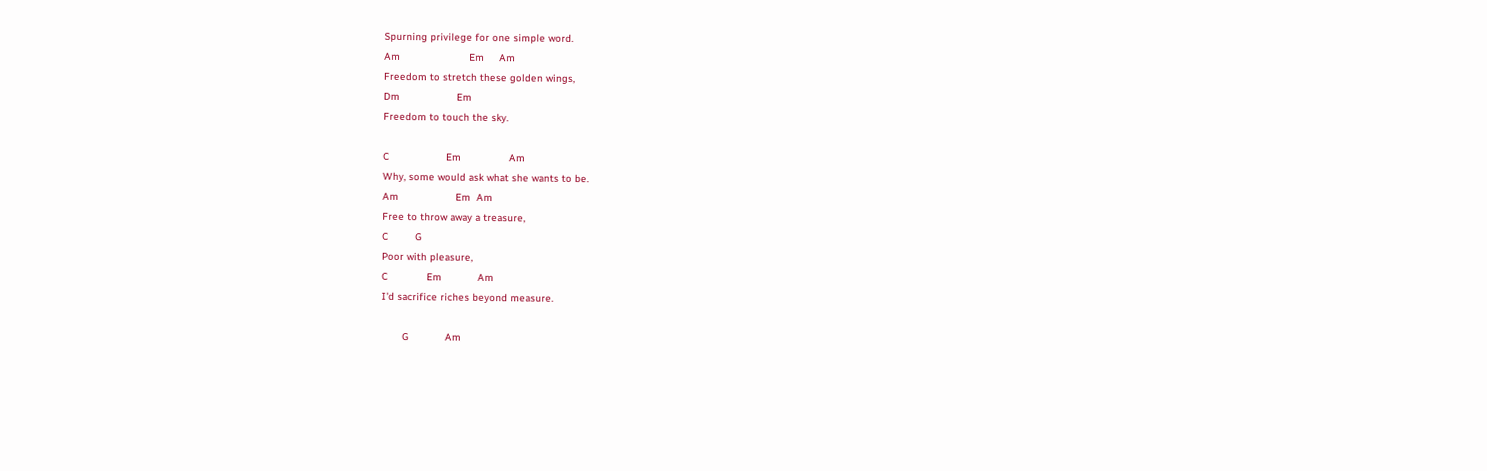Spurning privilege for one simple word.
Am                       Em     Am
Freedom to stretch these golden wings,
Dm                   Em
Freedom to touch the sky.

C                   Em                Am
Why, some would ask what she wants to be.
Am                   Em  Am
Free to throw away a treasure,
C         G
Poor with pleasure,
C             Em            Am
I'd sacrifice riches beyond measure.

       G            Am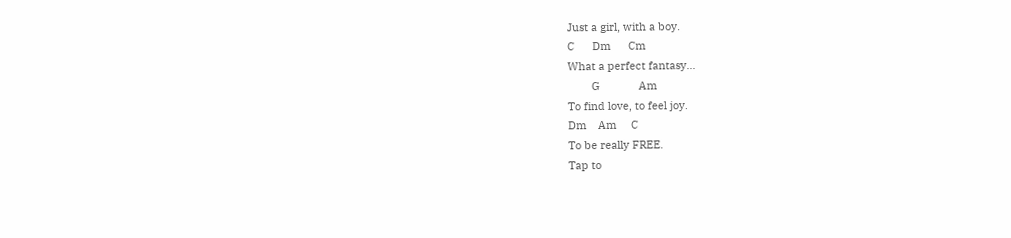Just a girl, with a boy.
C      Dm      Cm
What a perfect fantasy...
        G             Am
To find love, to feel joy.
Dm    Am     C
To be really FREE.
Tap to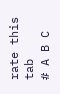rate this tab
# A B C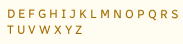D E F G H I J K L M N O P Q R S T U V W X Y Z